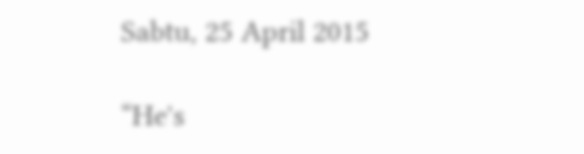Sabtu, 25 April 2015

“He's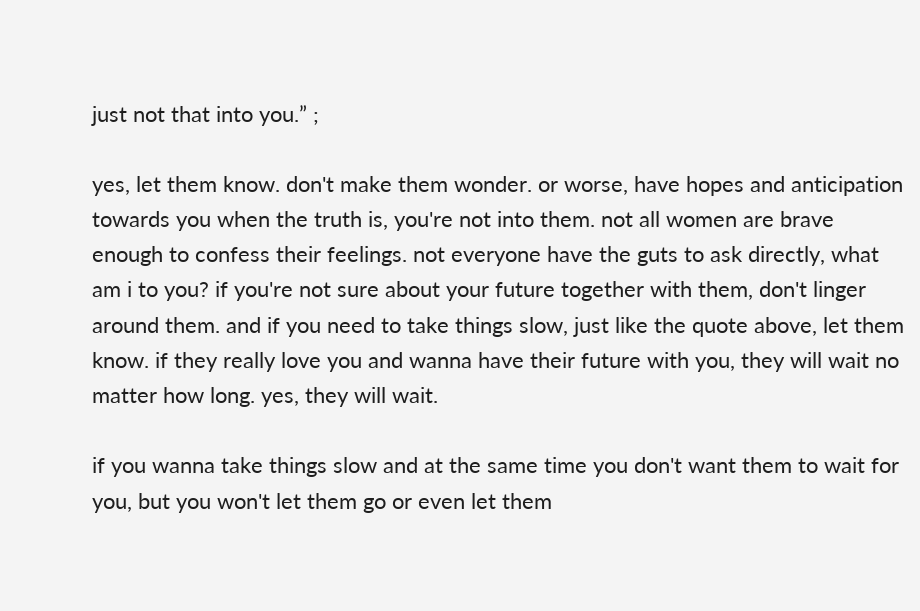just not that into you.” ;

yes, let them know. don't make them wonder. or worse, have hopes and anticipation towards you when the truth is, you're not into them. not all women are brave enough to confess their feelings. not everyone have the guts to ask directly, what am i to you? if you're not sure about your future together with them, don't linger around them. and if you need to take things slow, just like the quote above, let them know. if they really love you and wanna have their future with you, they will wait no matter how long. yes, they will wait.

if you wanna take things slow and at the same time you don't want them to wait for you, but you won't let them go or even let them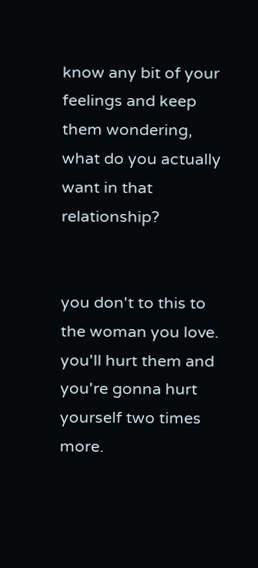know any bit of your feelings and keep them wondering, what do you actually want in that relationship?


you don't to this to the woman you love. you'll hurt them and you're gonna hurt yourself two times more.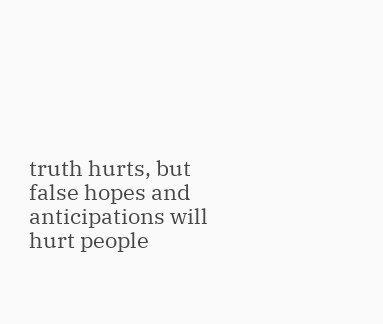truth hurts, but false hopes and anticipations will hurt people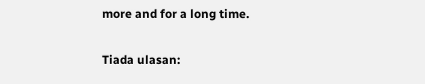more and for a long time.

Tiada ulasan: